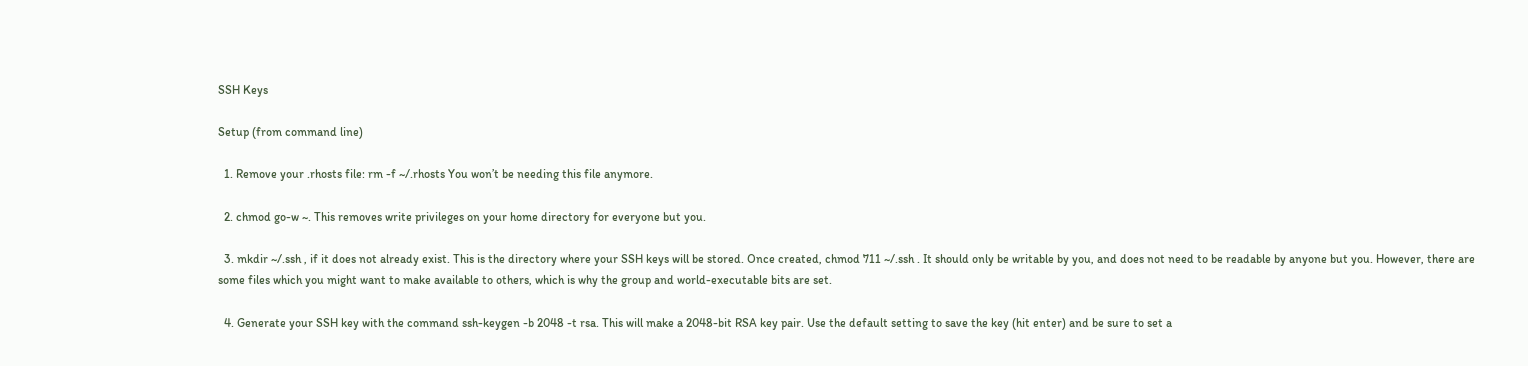SSH Keys

Setup (from command line)

  1. Remove your .rhosts file: rm -f ~/.rhosts You won’t be needing this file anymore.

  2. chmod go-w ~. This removes write privileges on your home directory for everyone but you.

  3. mkdir ~/.ssh , if it does not already exist. This is the directory where your SSH keys will be stored. Once created, chmod 711 ~/.ssh . It should only be writable by you, and does not need to be readable by anyone but you. However, there are some files which you might want to make available to others, which is why the group and world-executable bits are set.

  4. Generate your SSH key with the command ssh-keygen -b 2048 -t rsa. This will make a 2048-bit RSA key pair. Use the default setting to save the key (hit enter) and be sure to set a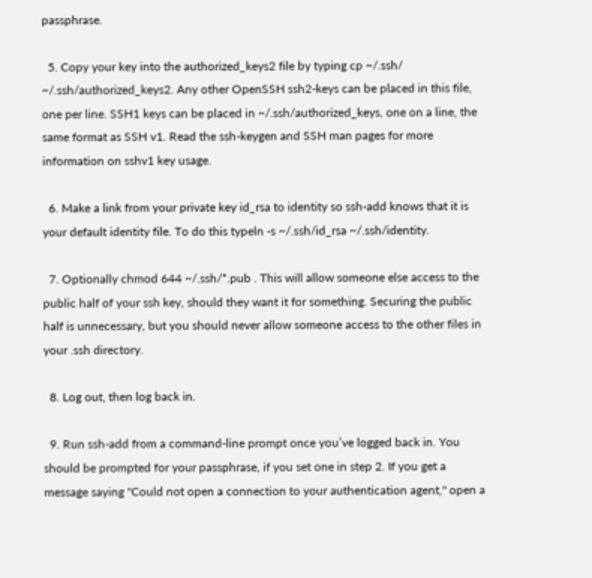passphrase.

  5. Copy your key into the authorized_keys2 file by typing cp ~/.ssh/ ~/.ssh/authorized_keys2. Any other OpenSSH ssh2-keys can be placed in this file, one per line. SSH1 keys can be placed in ~/.ssh/authorized_keys, one on a line, the same format as SSH v1. Read the ssh-keygen and SSH man pages for more information on sshv1 key usage.

  6. Make a link from your private key id_rsa to identity so ssh-add knows that it is your default identity file. To do this typeln -s ~/.ssh/id_rsa ~/.ssh/identity.

  7. Optionally chmod 644 ~/.ssh/*.pub . This will allow someone else access to the public half of your ssh key, should they want it for something. Securing the public half is unnecessary, but you should never allow someone access to the other files in your .ssh directory.

  8. Log out, then log back in.

  9. Run ssh-add from a command-line prompt once you’ve logged back in. You should be prompted for your passphrase, if you set one in step 2. If you get a message saying "Could not open a connection to your authentication agent," open a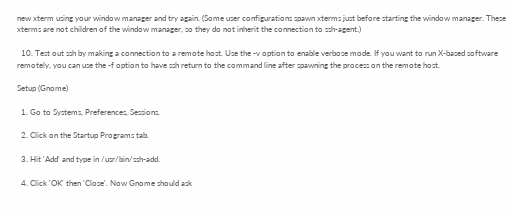new xterm using your window manager and try again. (Some user configurations spawn xterms just before starting the window manager. These xterms are not children of the window manager, so they do not inherit the connection to ssh-agent.)

  10. Test out ssh by making a connection to a remote host. Use the -v option to enable verbose mode. If you want to run X-based software remotely, you can use the -f option to have ssh return to the command line after spawning the process on the remote host.

Setup (Gnome)

  1. Go to Systems, Preferences, Sessions.

  2. Click on the Startup Programs tab.

  3. Hit 'Add' and type in /usr/bin/ssh-add.

  4. Click 'OK' then 'Close'. Now Gnome should ask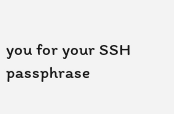you for your SSH passphrase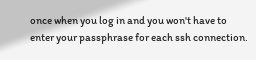once when you log in and you won't have to enter your passphrase for each ssh connection.